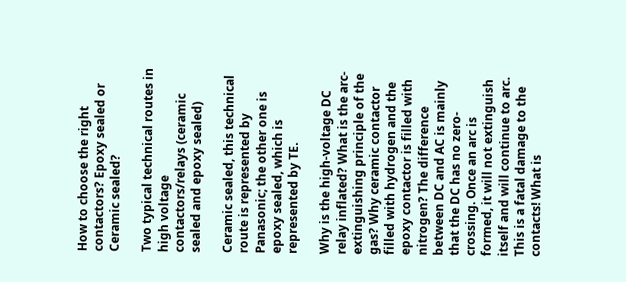How to choose the right contactors? Epoxy sealed or Ceramic sealed?

Two typical technical routes in high voltage contactors/relays (ceramic sealed and epoxy sealed)

Ceramic sealed, this technical route is represented by Panasonic; the other one is epoxy sealed, which is represented by TE.

Why is the high-voltage DC relay inflated? What is the arc-extinguishing principle of the gas? Why ceramic contactor filled with hydrogen and the epoxy contactor is filled with nitrogen? The difference between DC and AC is mainly that the DC has no zero-crossing. Once an arc is formed, it will not extinguish itself and will continue to arc. This is a fatal damage to the contacts! What is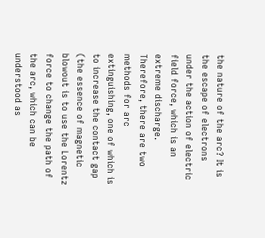the nature of the arc? It is the escape of electrons under the action of electric field force, which is an extreme discharge. Therefore, there are two methods for arc extinguishing, one of which is to increase the contact gap (the essence of magnetic blowout is to use the Lorentz force to change the path of the arc, which can be understood as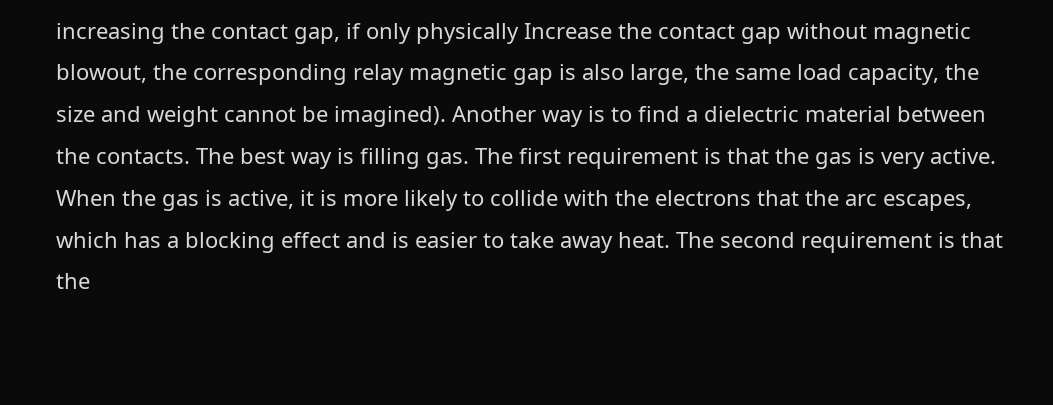increasing the contact gap, if only physically Increase the contact gap without magnetic blowout, the corresponding relay magnetic gap is also large, the same load capacity, the size and weight cannot be imagined). Another way is to find a dielectric material between the contacts. The best way is filling gas. The first requirement is that the gas is very active. When the gas is active, it is more likely to collide with the electrons that the arc escapes, which has a blocking effect and is easier to take away heat. The second requirement is that the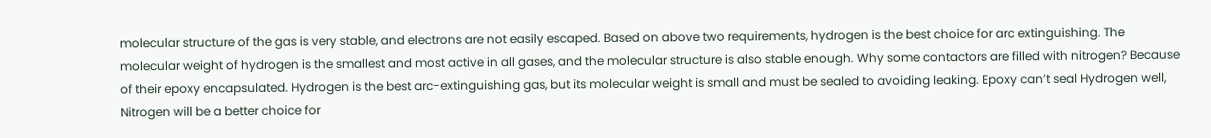molecular structure of the gas is very stable, and electrons are not easily escaped. Based on above two requirements, hydrogen is the best choice for arc extinguishing. The molecular weight of hydrogen is the smallest and most active in all gases, and the molecular structure is also stable enough. Why some contactors are filled with nitrogen? Because of their epoxy encapsulated. Hydrogen is the best arc-extinguishing gas, but its molecular weight is small and must be sealed to avoiding leaking. Epoxy can’t seal Hydrogen well, Nitrogen will be a better choice for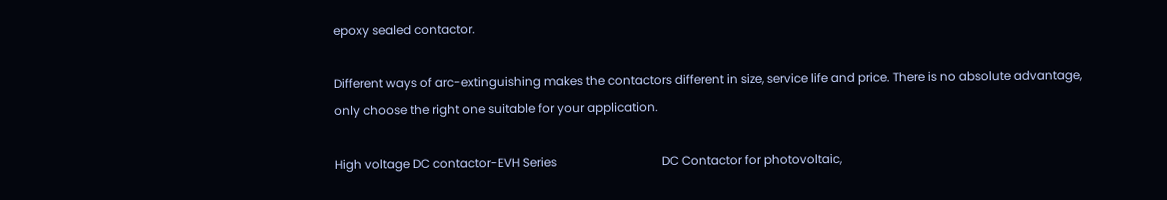epoxy sealed contactor.

Different ways of arc-extinguishing makes the contactors different in size, service life and price. There is no absolute advantage, only choose the right one suitable for your application.

High voltage DC contactor-EVH Series                                   DC Contactor for photovoltaic,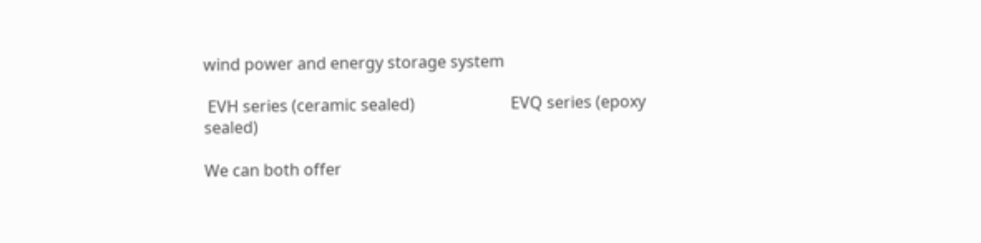wind power and energy storage system

 EVH series (ceramic sealed)                        EVQ series (epoxy sealed)

We can both offer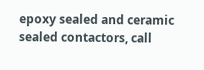epoxy sealed and ceramic sealed contactors, call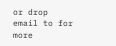or drop email to for more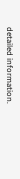detailed information.